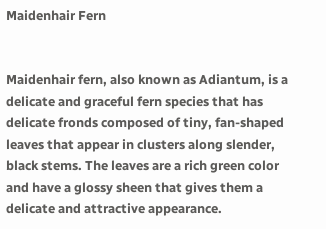Maidenhair Fern


Maidenhair fern, also known as Adiantum, is a delicate and graceful fern species that has delicate fronds composed of tiny, fan-shaped leaves that appear in clusters along slender, black stems. The leaves are a rich green color and have a glossy sheen that gives them a delicate and attractive appearance.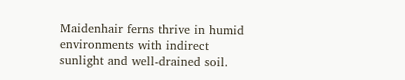Maidenhair ferns thrive in humid environments with indirect sunlight and well-drained soil.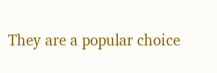They are a popular choice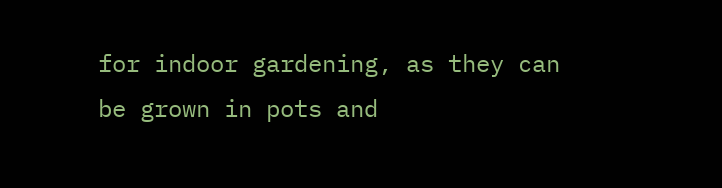for indoor gardening, as they can be grown in pots and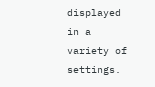displayed in a variety of settings.